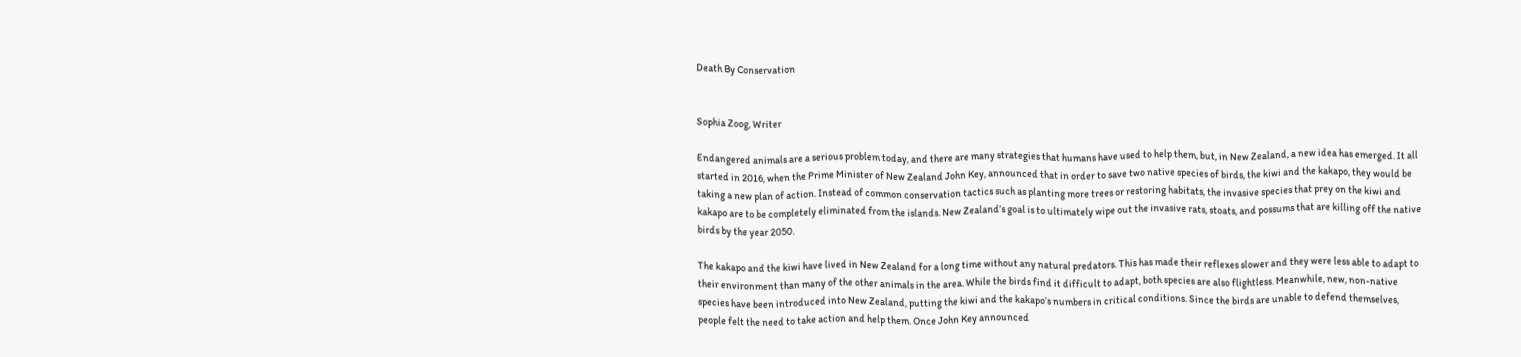Death By Conservation


Sophia Zoog, Writer

Endangered animals are a serious problem today, and there are many strategies that humans have used to help them, but, in New Zealand, a new idea has emerged. It all started in 2016, when the Prime Minister of New Zealand John Key, announced that in order to save two native species of birds, the kiwi and the kakapo, they would be taking a new plan of action. Instead of common conservation tactics such as planting more trees or restoring habitats, the invasive species that prey on the kiwi and kakapo are to be completely eliminated from the islands. New Zealand’s goal is to ultimately wipe out the invasive rats, stoats, and possums that are killing off the native birds by the year 2050.

The kakapo and the kiwi have lived in New Zealand for a long time without any natural predators. This has made their reflexes slower and they were less able to adapt to their environment than many of the other animals in the area. While the birds find it difficult to adapt, both species are also flightless. Meanwhile, new, non-native species have been introduced into New Zealand, putting the kiwi and the kakapo’s numbers in critical conditions. Since the birds are unable to defend themselves, people felt the need to take action and help them. Once John Key announced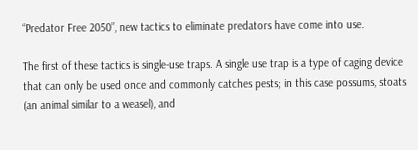“Predator Free 2050”, new tactics to eliminate predators have come into use.

The first of these tactics is single-use traps. A single use trap is a type of caging device that can only be used once and commonly catches pests; in this case possums, stoats (an animal similar to a weasel), and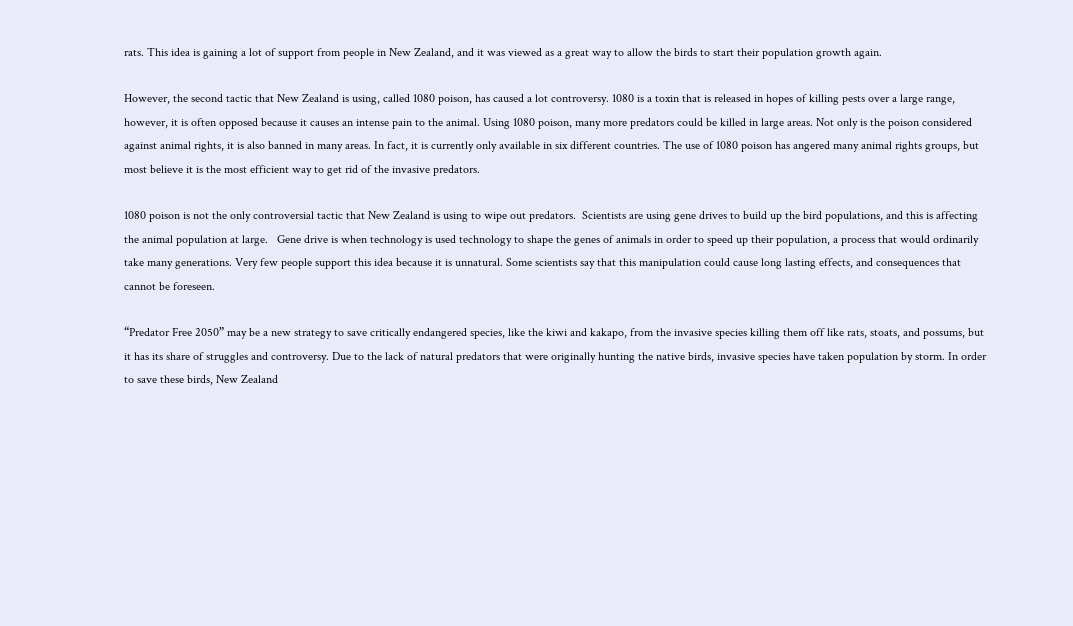rats. This idea is gaining a lot of support from people in New Zealand, and it was viewed as a great way to allow the birds to start their population growth again.

However, the second tactic that New Zealand is using, called 1080 poison, has caused a lot controversy. 1080 is a toxin that is released in hopes of killing pests over a large range, however, it is often opposed because it causes an intense pain to the animal. Using 1080 poison, many more predators could be killed in large areas. Not only is the poison considered against animal rights, it is also banned in many areas. In fact, it is currently only available in six different countries. The use of 1080 poison has angered many animal rights groups, but most believe it is the most efficient way to get rid of the invasive predators.

1080 poison is not the only controversial tactic that New Zealand is using to wipe out predators.  Scientists are using gene drives to build up the bird populations, and this is affecting the animal population at large.   Gene drive is when technology is used technology to shape the genes of animals in order to speed up their population, a process that would ordinarily take many generations. Very few people support this idea because it is unnatural. Some scientists say that this manipulation could cause long lasting effects, and consequences that cannot be foreseen.

“Predator Free 2050” may be a new strategy to save critically endangered species, like the kiwi and kakapo, from the invasive species killing them off like rats, stoats, and possums, but it has its share of struggles and controversy. Due to the lack of natural predators that were originally hunting the native birds, invasive species have taken population by storm. In order to save these birds, New Zealand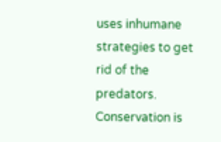uses inhumane strategies to get rid of the predators. Conservation is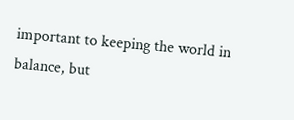important to keeping the world in balance, but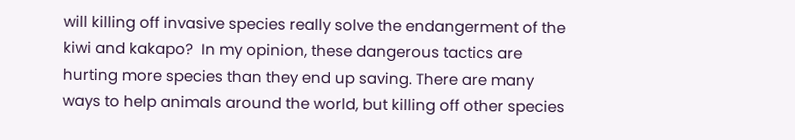will killing off invasive species really solve the endangerment of the kiwi and kakapo?  In my opinion, these dangerous tactics are hurting more species than they end up saving. There are many ways to help animals around the world, but killing off other species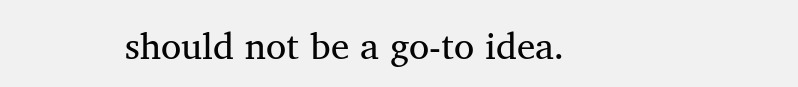should not be a go-to idea.